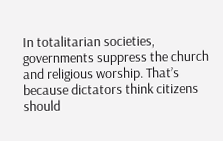In totalitarian societies, governments suppress the church and religious worship. That’s because dictators think citizens should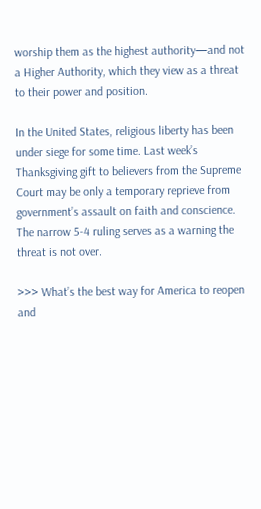worship them as the highest authority—and not a Higher Authority, which they view as a threat to their power and position.

In the United States, religious liberty has been under siege for some time. Last week’s Thanksgiving gift to believers from the Supreme Court may be only a temporary reprieve from government’s assault on faith and conscience. The narrow 5-4 ruling serves as a warning the threat is not over.

>>> What’s the best way for America to reopen and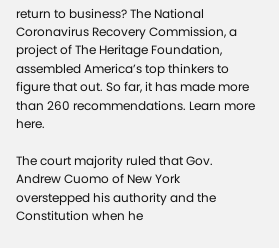return to business? The National Coronavirus Recovery Commission, a project of The Heritage Foundation, assembled America’s top thinkers to figure that out. So far, it has made more than 260 recommendations. Learn more here.

The court majority ruled that Gov. Andrew Cuomo of New York overstepped his authority and the Constitution when he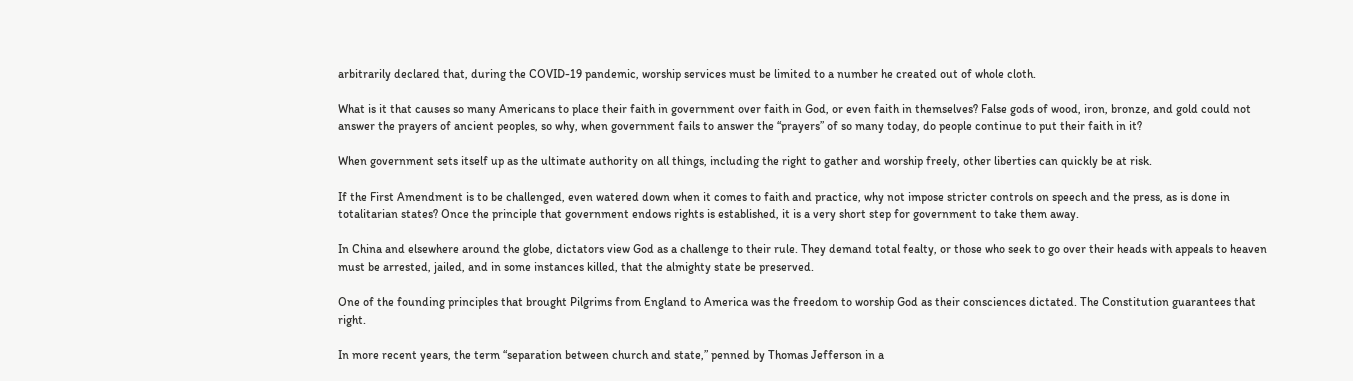arbitrarily declared that, during the COVID-19 pandemic, worship services must be limited to a number he created out of whole cloth.

What is it that causes so many Americans to place their faith in government over faith in God, or even faith in themselves? False gods of wood, iron, bronze, and gold could not answer the prayers of ancient peoples, so why, when government fails to answer the “prayers” of so many today, do people continue to put their faith in it?

When government sets itself up as the ultimate authority on all things, including the right to gather and worship freely, other liberties can quickly be at risk.

If the First Amendment is to be challenged, even watered down when it comes to faith and practice, why not impose stricter controls on speech and the press, as is done in totalitarian states? Once the principle that government endows rights is established, it is a very short step for government to take them away.

In China and elsewhere around the globe, dictators view God as a challenge to their rule. They demand total fealty, or those who seek to go over their heads with appeals to heaven must be arrested, jailed, and in some instances killed, that the almighty state be preserved.

One of the founding principles that brought Pilgrims from England to America was the freedom to worship God as their consciences dictated. The Constitution guarantees that right.

In more recent years, the term “separation between church and state,” penned by Thomas Jefferson in a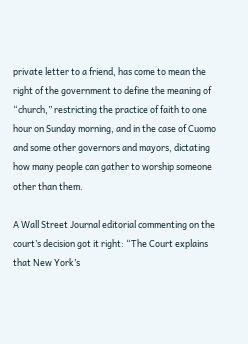private letter to a friend, has come to mean the right of the government to define the meaning of “church,” restricting the practice of faith to one hour on Sunday morning, and in the case of Cuomo and some other governors and mayors, dictating how many people can gather to worship someone other than them.

A Wall Street Journal editorial commenting on the court’s decision got it right: “The Court explains that New York’s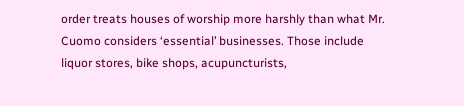order treats houses of worship more harshly than what Mr. Cuomo considers ‘essential’ businesses. Those include liquor stores, bike shops, acupuncturists,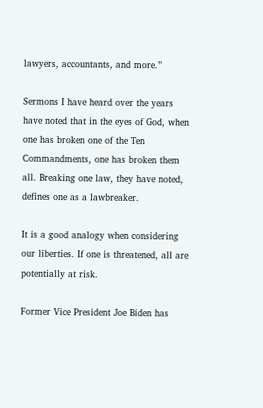lawyers, accountants, and more.”

Sermons I have heard over the years have noted that in the eyes of God, when one has broken one of the Ten Commandments, one has broken them all. Breaking one law, they have noted, defines one as a lawbreaker.

It is a good analogy when considering our liberties. If one is threatened, all are potentially at risk.

Former Vice President Joe Biden has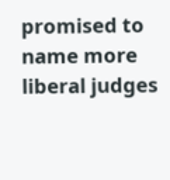promised to name more liberal judges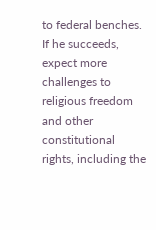to federal benches. If he succeeds, expect more challenges to religious freedom and other constitutional rights, including the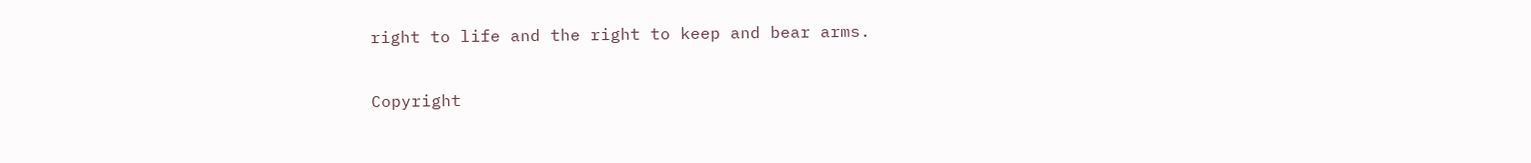right to life and the right to keep and bear arms.

Copyright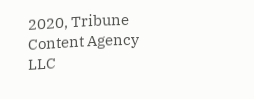2020, Tribune Content Agency LLC